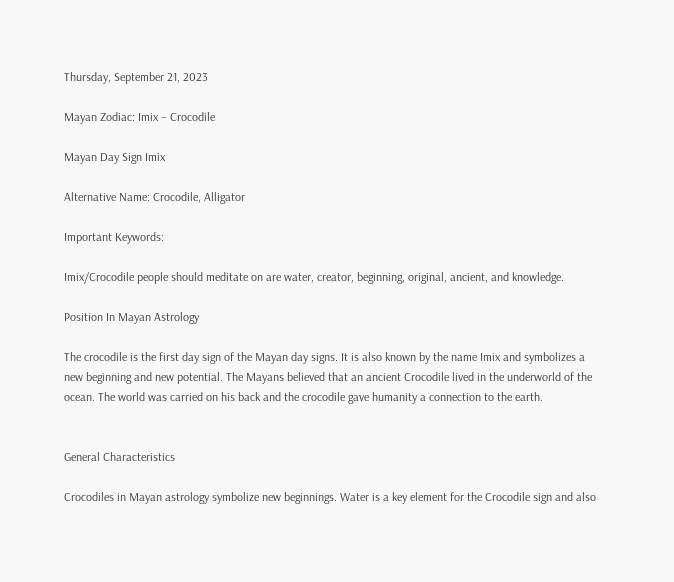Thursday, September 21, 2023

Mayan Zodiac: Imix – Crocodile

Mayan Day Sign Imix

Alternative Name: Crocodile, Alligator

Important Keywords:

Imix/Crocodile people should meditate on are water, creator, beginning, original, ancient, and knowledge.

Position In Mayan Astrology

The crocodile is the first day sign of the Mayan day signs. It is also known by the name Imix and symbolizes a new beginning and new potential. The Mayans believed that an ancient Crocodile lived in the underworld of the ocean. The world was carried on his back and the crocodile gave humanity a connection to the earth.


General Characteristics

Crocodiles in Mayan astrology symbolize new beginnings. Water is a key element for the Crocodile sign and also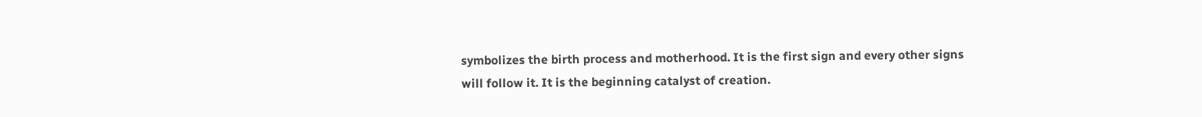symbolizes the birth process and motherhood. It is the first sign and every other signs will follow it. It is the beginning catalyst of creation.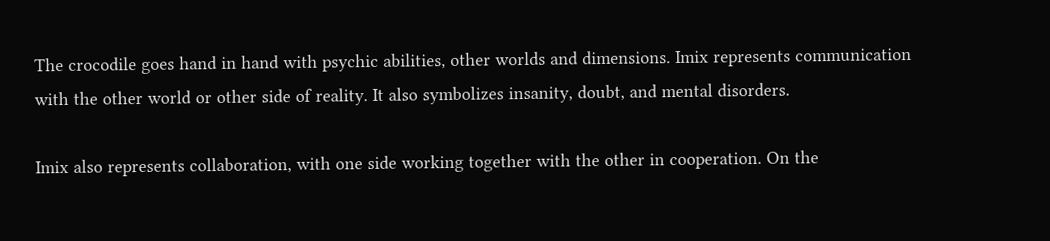The crocodile goes hand in hand with psychic abilities, other worlds and dimensions. Imix represents communication with the other world or other side of reality. It also symbolizes insanity, doubt, and mental disorders.

Imix also represents collaboration, with one side working together with the other in cooperation. On the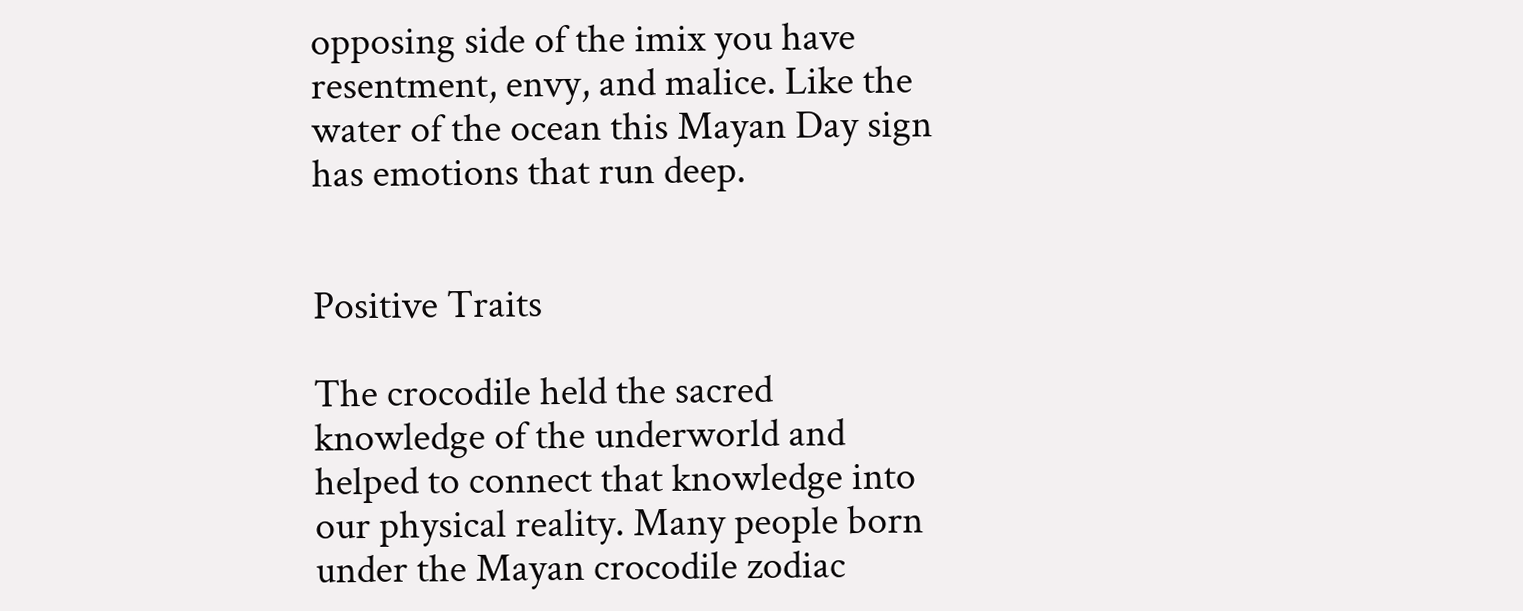opposing side of the imix you have resentment, envy, and malice. Like the water of the ocean this Mayan Day sign has emotions that run deep.


Positive Traits

The crocodile held the sacred knowledge of the underworld and helped to connect that knowledge into our physical reality. Many people born under the Mayan crocodile zodiac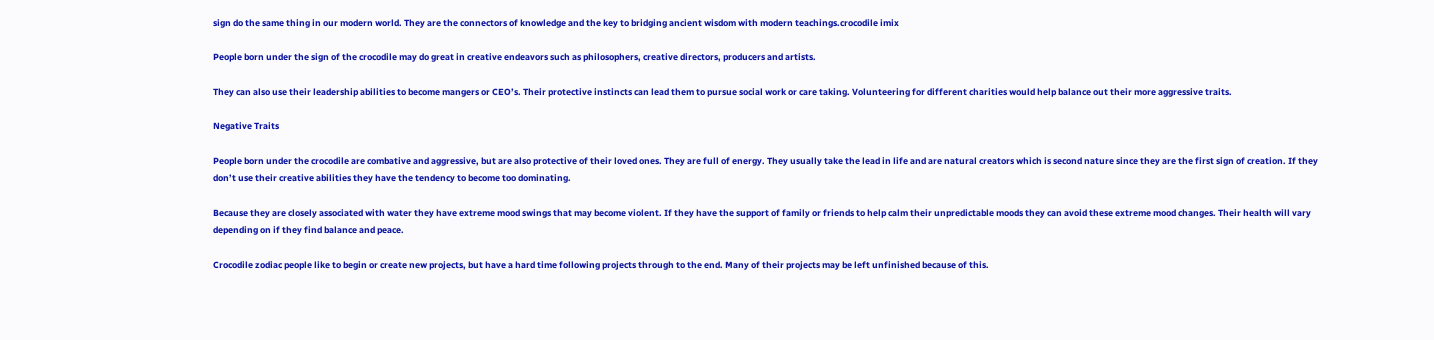sign do the same thing in our modern world. They are the connectors of knowledge and the key to bridging ancient wisdom with modern teachings.crocodile imix

People born under the sign of the crocodile may do great in creative endeavors such as philosophers, creative directors, producers and artists.

They can also use their leadership abilities to become mangers or CEO’s. Their protective instincts can lead them to pursue social work or care taking. Volunteering for different charities would help balance out their more aggressive traits.

Negative Traits

People born under the crocodile are combative and aggressive, but are also protective of their loved ones. They are full of energy. They usually take the lead in life and are natural creators which is second nature since they are the first sign of creation. If they don’t use their creative abilities they have the tendency to become too dominating.

Because they are closely associated with water they have extreme mood swings that may become violent. If they have the support of family or friends to help calm their unpredictable moods they can avoid these extreme mood changes. Their health will vary depending on if they find balance and peace.

Crocodile zodiac people like to begin or create new projects, but have a hard time following projects through to the end. Many of their projects may be left unfinished because of this.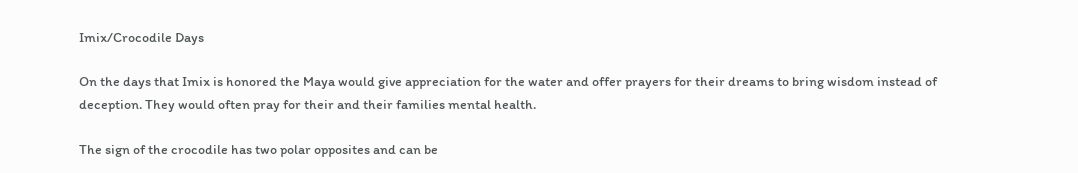Imix/Crocodile Days

On the days that Imix is honored the Maya would give appreciation for the water and offer prayers for their dreams to bring wisdom instead of deception. They would often pray for their and their families mental health.

The sign of the crocodile has two polar opposites and can be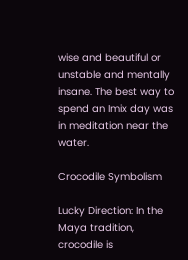wise and beautiful or unstable and mentally insane. The best way to spend an Imix day was in meditation near the water.

Crocodile Symbolism

Lucky Direction: In the Maya tradition, crocodile is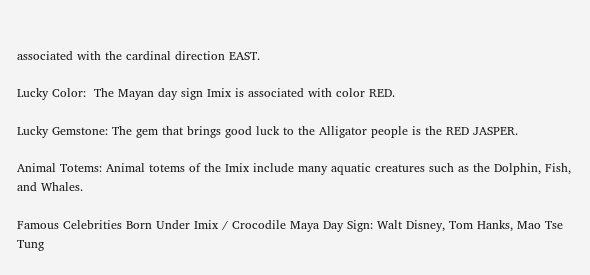associated with the cardinal direction EAST.

Lucky Color:  The Mayan day sign Imix is associated with color RED.

Lucky Gemstone: The gem that brings good luck to the Alligator people is the RED JASPER.

Animal Totems: Animal totems of the Imix include many aquatic creatures such as the Dolphin, Fish, and Whales.

Famous Celebrities Born Under Imix / Crocodile Maya Day Sign: Walt Disney, Tom Hanks, Mao Tse Tung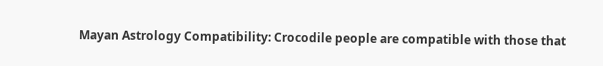Mayan Astrology Compatibility: Crocodile people are compatible with those that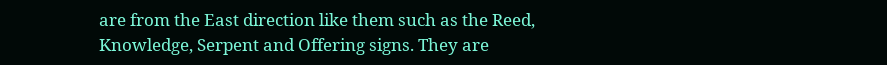are from the East direction like them such as the Reed, Knowledge, Serpent and Offering signs. They are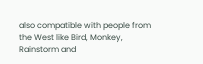also compatible with people from the West like Bird, Monkey, Rainstorm and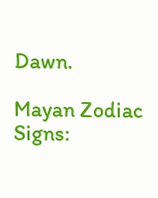Dawn.

Mayan Zodiac Signs: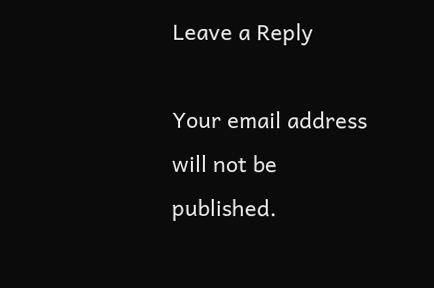Leave a Reply

Your email address will not be published.